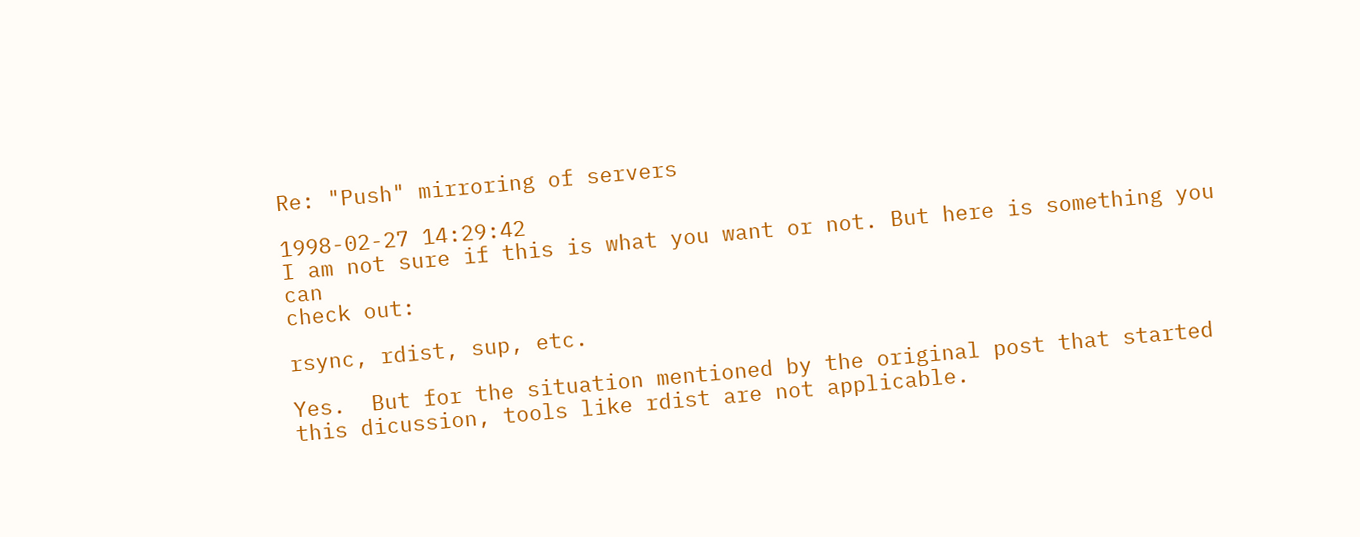Re: "Push" mirroring of servers

1998-02-27 14:29:42
I am not sure if this is what you want or not. But here is something you can
check out:

rsync, rdist, sup, etc.

Yes.  But for the situation mentioned by the original post that started
this dicussion, tools like rdist are not applicable.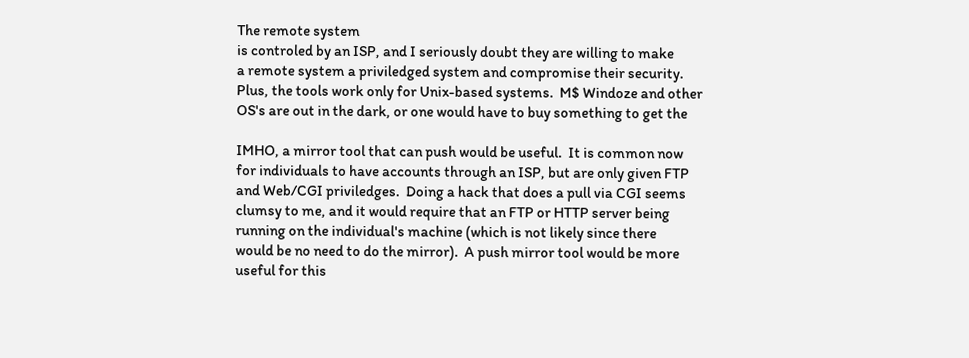The remote system
is controled by an ISP, and I seriously doubt they are willing to make
a remote system a priviledged system and compromise their security.
Plus, the tools work only for Unix-based systems.  M$ Windoze and other
OS's are out in the dark, or one would have to buy something to get the

IMHO, a mirror tool that can push would be useful.  It is common now
for individuals to have accounts through an ISP, but are only given FTP
and Web/CGI priviledges.  Doing a hack that does a pull via CGI seems
clumsy to me, and it would require that an FTP or HTTP server being
running on the individual's machine (which is not likely since there
would be no need to do the mirror).  A push mirror tool would be more
useful for this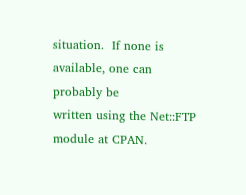situation.  If none is available, one can probably be
written using the Net::FTP module at CPAN.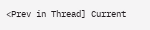<Prev in Thread] Current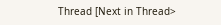Thread [Next in Thread>